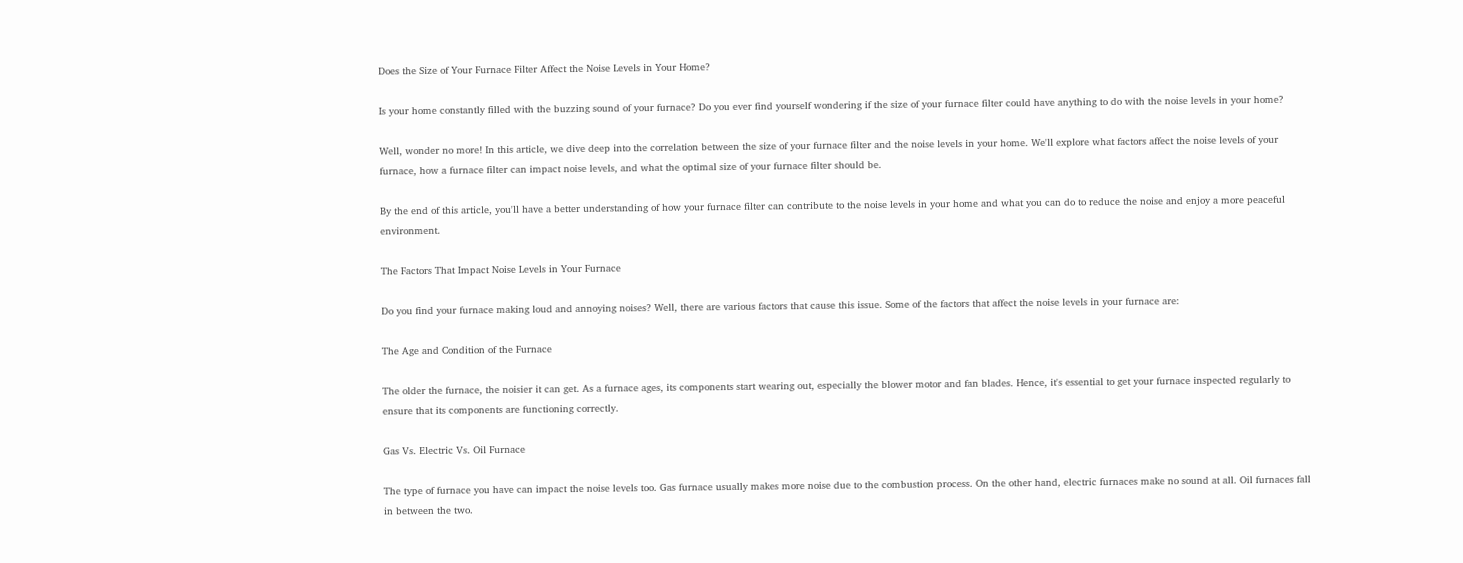Does the Size of Your Furnace Filter Affect the Noise Levels in Your Home?

Is your home constantly filled with the buzzing sound of your furnace? Do you ever find yourself wondering if the size of your furnace filter could have anything to do with the noise levels in your home?

Well, wonder no more! In this article, we dive deep into the correlation between the size of your furnace filter and the noise levels in your home. We'll explore what factors affect the noise levels of your furnace, how a furnace filter can impact noise levels, and what the optimal size of your furnace filter should be.

By the end of this article, you'll have a better understanding of how your furnace filter can contribute to the noise levels in your home and what you can do to reduce the noise and enjoy a more peaceful environment.

The Factors That Impact Noise Levels in Your Furnace

Do you find your furnace making loud and annoying noises? Well, there are various factors that cause this issue. Some of the factors that affect the noise levels in your furnace are:

The Age and Condition of the Furnace

The older the furnace, the noisier it can get. As a furnace ages, its components start wearing out, especially the blower motor and fan blades. Hence, it's essential to get your furnace inspected regularly to ensure that its components are functioning correctly.

Gas Vs. Electric Vs. Oil Furnace

The type of furnace you have can impact the noise levels too. Gas furnace usually makes more noise due to the combustion process. On the other hand, electric furnaces make no sound at all. Oil furnaces fall in between the two.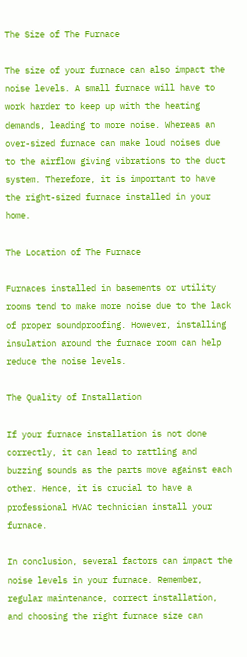The Size of The Furnace

The size of your furnace can also impact the noise levels. A small furnace will have to work harder to keep up with the heating demands, leading to more noise. Whereas an over-sized furnace can make loud noises due to the airflow giving vibrations to the duct system. Therefore, it is important to have the right-sized furnace installed in your home.

The Location of The Furnace

Furnaces installed in basements or utility rooms tend to make more noise due to the lack of proper soundproofing. However, installing insulation around the furnace room can help reduce the noise levels.

The Quality of Installation

If your furnace installation is not done correctly, it can lead to rattling and buzzing sounds as the parts move against each other. Hence, it is crucial to have a professional HVAC technician install your furnace.

In conclusion, several factors can impact the noise levels in your furnace. Remember, regular maintenance, correct installation, and choosing the right furnace size can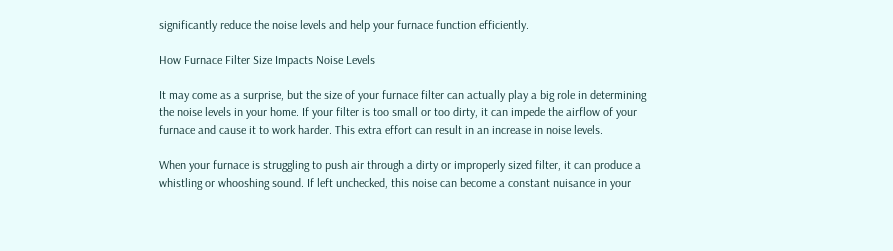significantly reduce the noise levels and help your furnace function efficiently.

How Furnace Filter Size Impacts Noise Levels

It may come as a surprise, but the size of your furnace filter can actually play a big role in determining the noise levels in your home. If your filter is too small or too dirty, it can impede the airflow of your furnace and cause it to work harder. This extra effort can result in an increase in noise levels.

When your furnace is struggling to push air through a dirty or improperly sized filter, it can produce a whistling or whooshing sound. If left unchecked, this noise can become a constant nuisance in your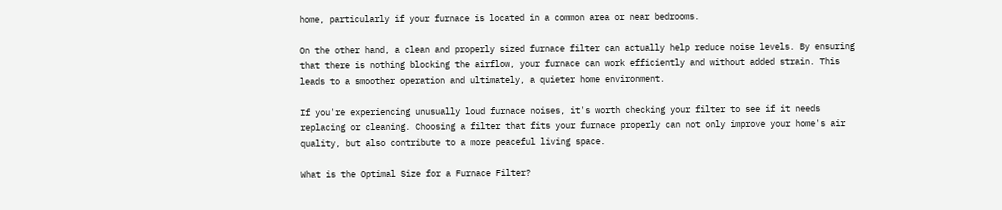home, particularly if your furnace is located in a common area or near bedrooms.

On the other hand, a clean and properly sized furnace filter can actually help reduce noise levels. By ensuring that there is nothing blocking the airflow, your furnace can work efficiently and without added strain. This leads to a smoother operation and ultimately, a quieter home environment.

If you're experiencing unusually loud furnace noises, it's worth checking your filter to see if it needs replacing or cleaning. Choosing a filter that fits your furnace properly can not only improve your home's air quality, but also contribute to a more peaceful living space.

What is the Optimal Size for a Furnace Filter?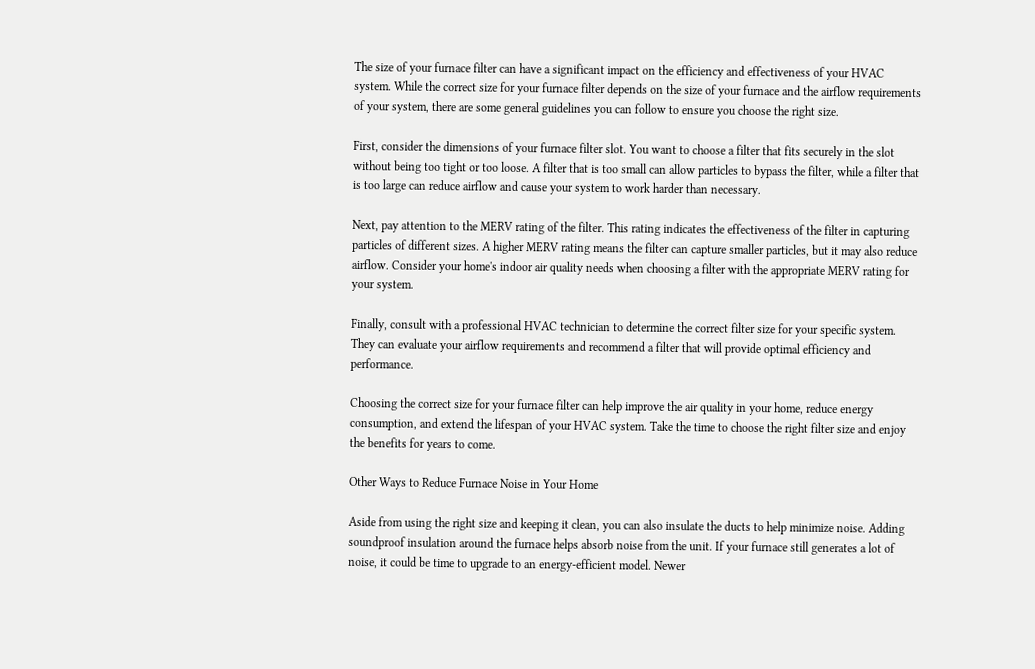The size of your furnace filter can have a significant impact on the efficiency and effectiveness of your HVAC system. While the correct size for your furnace filter depends on the size of your furnace and the airflow requirements of your system, there are some general guidelines you can follow to ensure you choose the right size.

First, consider the dimensions of your furnace filter slot. You want to choose a filter that fits securely in the slot without being too tight or too loose. A filter that is too small can allow particles to bypass the filter, while a filter that is too large can reduce airflow and cause your system to work harder than necessary.

Next, pay attention to the MERV rating of the filter. This rating indicates the effectiveness of the filter in capturing particles of different sizes. A higher MERV rating means the filter can capture smaller particles, but it may also reduce airflow. Consider your home's indoor air quality needs when choosing a filter with the appropriate MERV rating for your system.

Finally, consult with a professional HVAC technician to determine the correct filter size for your specific system. They can evaluate your airflow requirements and recommend a filter that will provide optimal efficiency and performance.

Choosing the correct size for your furnace filter can help improve the air quality in your home, reduce energy consumption, and extend the lifespan of your HVAC system. Take the time to choose the right filter size and enjoy the benefits for years to come.

Other Ways to Reduce Furnace Noise in Your Home

Aside from using the right size and keeping it clean, you can also insulate the ducts to help minimize noise. Adding soundproof insulation around the furnace helps absorb noise from the unit. If your furnace still generates a lot of noise, it could be time to upgrade to an energy-efficient model. Newer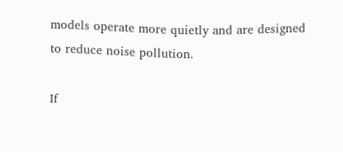models operate more quietly and are designed to reduce noise pollution.

If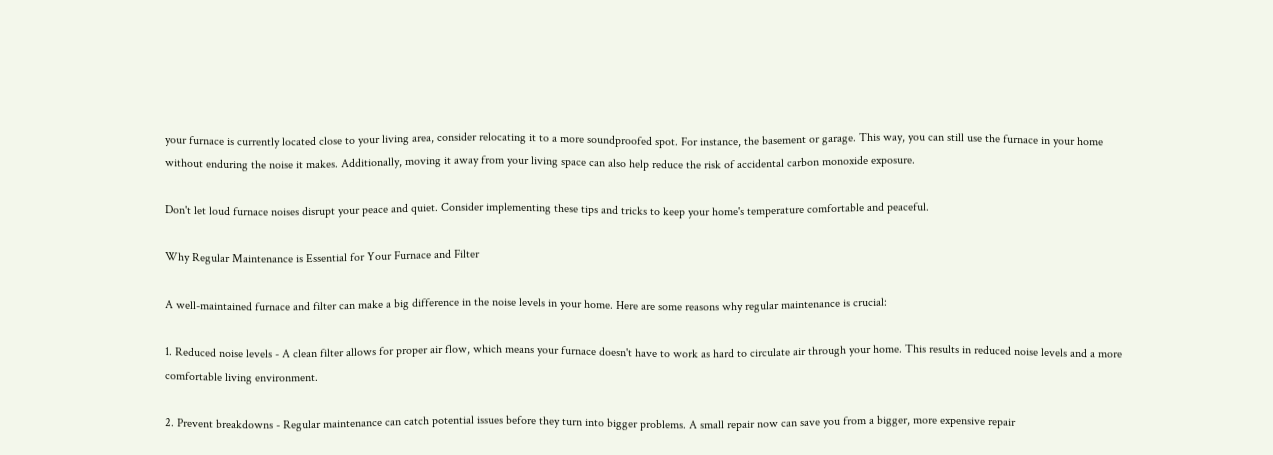your furnace is currently located close to your living area, consider relocating it to a more soundproofed spot. For instance, the basement or garage. This way, you can still use the furnace in your home without enduring the noise it makes. Additionally, moving it away from your living space can also help reduce the risk of accidental carbon monoxide exposure.

Don't let loud furnace noises disrupt your peace and quiet. Consider implementing these tips and tricks to keep your home's temperature comfortable and peaceful.

Why Regular Maintenance is Essential for Your Furnace and Filter

A well-maintained furnace and filter can make a big difference in the noise levels in your home. Here are some reasons why regular maintenance is crucial:

1. Reduced noise levels - A clean filter allows for proper air flow, which means your furnace doesn't have to work as hard to circulate air through your home. This results in reduced noise levels and a more comfortable living environment.

2. Prevent breakdowns - Regular maintenance can catch potential issues before they turn into bigger problems. A small repair now can save you from a bigger, more expensive repair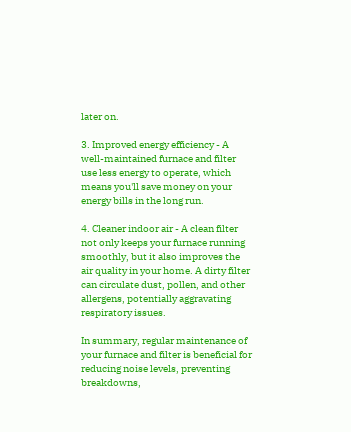later on.

3. Improved energy efficiency - A well-maintained furnace and filter use less energy to operate, which means you'll save money on your energy bills in the long run.

4. Cleaner indoor air - A clean filter not only keeps your furnace running smoothly, but it also improves the air quality in your home. A dirty filter can circulate dust, pollen, and other allergens, potentially aggravating respiratory issues.

In summary, regular maintenance of your furnace and filter is beneficial for reducing noise levels, preventing breakdowns,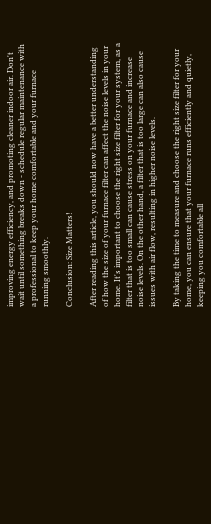improving energy efficiency, and promoting cleaner indoor air. Don't wait until something breaks down - schedule regular maintenance with a professional to keep your home comfortable and your furnace running smoothly.

Conclusion: Size Matters!

After reading this article, you should now have a better understanding of how the size of your furnace filter can affect the noise levels in your home. It's important to choose the right size filter for your system, as a filter that is too small can cause stress on your furnace and increase noise levels. On the other hand, a filter that is too large can also cause issues with air flow, resulting in higher noise levels.

By taking the time to measure and choose the right size filter for your home, you can ensure that your furnace runs efficiently and quietly, keeping you comfortable all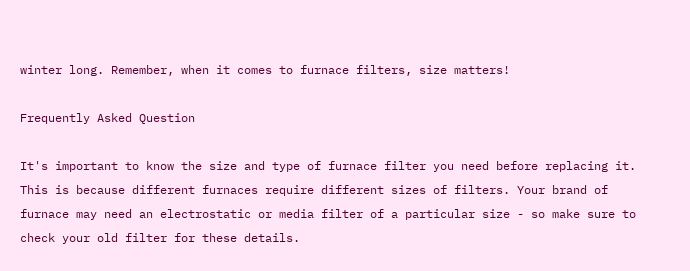winter long. Remember, when it comes to furnace filters, size matters!

Frequently Asked Question

It's important to know the size and type of furnace filter you need before replacing it. This is because different furnaces require different sizes of filters. Your brand of furnace may need an electrostatic or media filter of a particular size - so make sure to check your old filter for these details.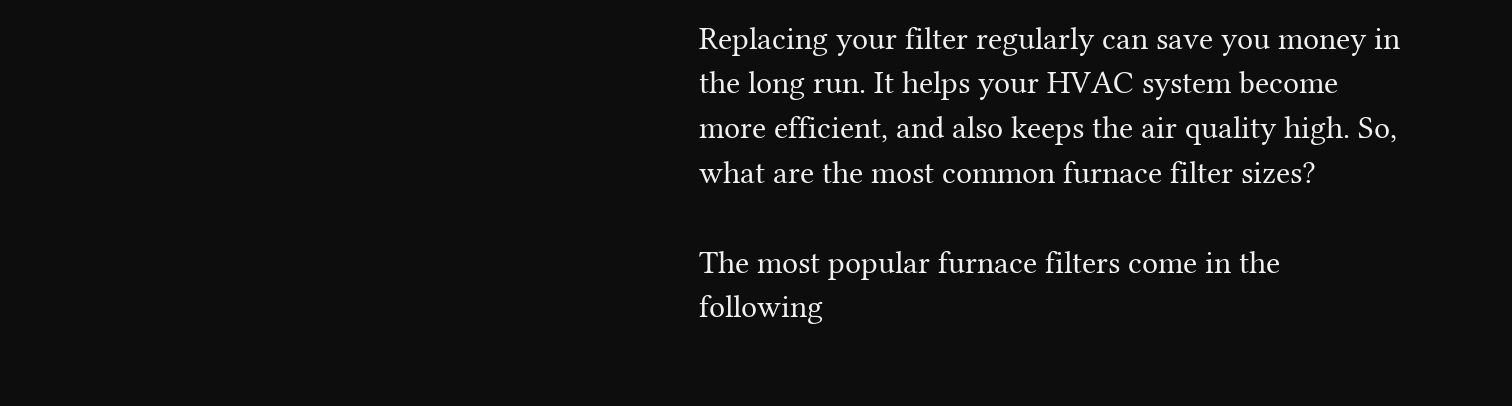Replacing your filter regularly can save you money in the long run. It helps your HVAC system become more efficient, and also keeps the air quality high. So, what are the most common furnace filter sizes?

The most popular furnace filters come in the following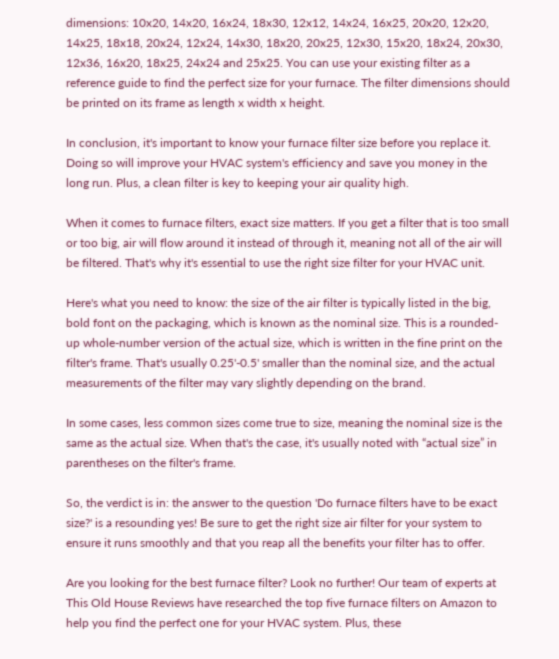dimensions: 10x20, 14x20, 16x24, 18x30, 12x12, 14x24, 16x25, 20x20, 12x20, 14x25, 18x18, 20x24, 12x24, 14x30, 18x20, 20x25, 12x30, 15x20, 18x24, 20x30, 12x36, 16x20, 18x25, 24x24 and 25x25. You can use your existing filter as a reference guide to find the perfect size for your furnace. The filter dimensions should be printed on its frame as length x width x height.

In conclusion, it's important to know your furnace filter size before you replace it. Doing so will improve your HVAC system's efficiency and save you money in the long run. Plus, a clean filter is key to keeping your air quality high.

When it comes to furnace filters, exact size matters. If you get a filter that is too small or too big, air will flow around it instead of through it, meaning not all of the air will be filtered. That's why it's essential to use the right size filter for your HVAC unit.

Here's what you need to know: the size of the air filter is typically listed in the big, bold font on the packaging, which is known as the nominal size. This is a rounded-up whole-number version of the actual size, which is written in the fine print on the filter's frame. That's usually 0.25'-0.5' smaller than the nominal size, and the actual measurements of the filter may vary slightly depending on the brand.

In some cases, less common sizes come true to size, meaning the nominal size is the same as the actual size. When that's the case, it's usually noted with “actual size” in parentheses on the filter's frame.

So, the verdict is in: the answer to the question 'Do furnace filters have to be exact size?' is a resounding yes! Be sure to get the right size air filter for your system to ensure it runs smoothly and that you reap all the benefits your filter has to offer.

Are you looking for the best furnace filter? Look no further! Our team of experts at This Old House Reviews have researched the top five furnace filters on Amazon to help you find the perfect one for your HVAC system. Plus, these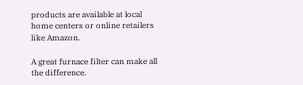products are available at local home centers or online retailers like Amazon.

A great furnace filter can make all the difference.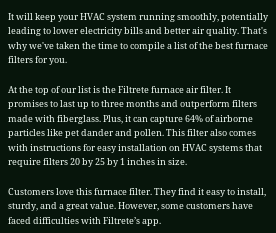It will keep your HVAC system running smoothly, potentially leading to lower electricity bills and better air quality. That's why we've taken the time to compile a list of the best furnace filters for you.

At the top of our list is the Filtrete furnace air filter. It promises to last up to three months and outperform filters made with fiberglass. Plus, it can capture 64% of airborne particles like pet dander and pollen. This filter also comes with instructions for easy installation on HVAC systems that require filters 20 by 25 by 1 inches in size.

Customers love this furnace filter. They find it easy to install, sturdy, and a great value. However, some customers have faced difficulties with Filtrete’s app.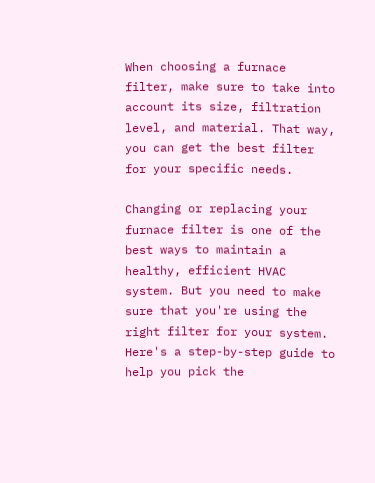When choosing a furnace filter, make sure to take into account its size, filtration level, and material. That way, you can get the best filter for your specific needs.

Changing or replacing your furnace filter is one of the best ways to maintain a healthy, efficient HVAC system. But you need to make sure that you're using the right filter for your system. Here's a step-by-step guide to help you pick the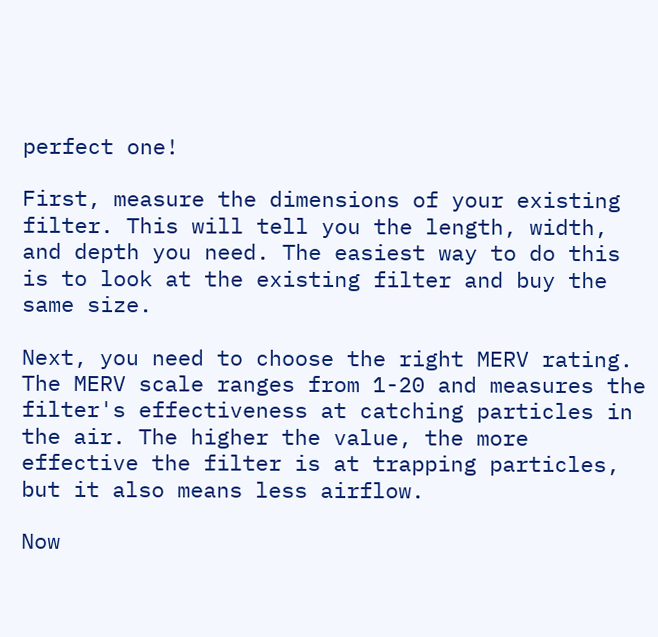perfect one!

First, measure the dimensions of your existing filter. This will tell you the length, width, and depth you need. The easiest way to do this is to look at the existing filter and buy the same size.

Next, you need to choose the right MERV rating. The MERV scale ranges from 1-20 and measures the filter's effectiveness at catching particles in the air. The higher the value, the more effective the filter is at trapping particles, but it also means less airflow.

Now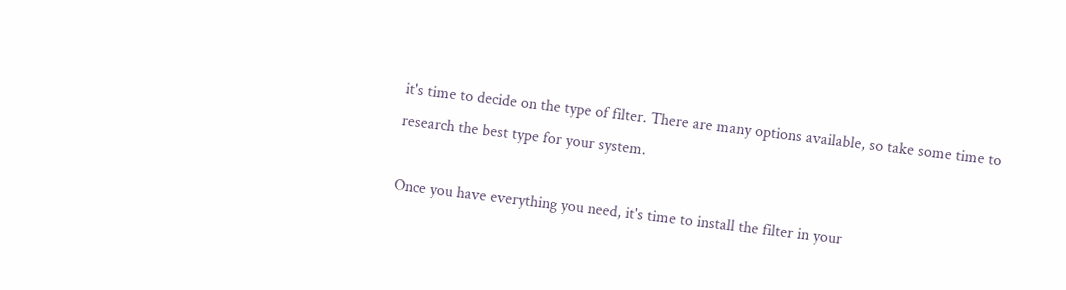it's time to decide on the type of filter. There are many options available, so take some time to research the best type for your system.

Once you have everything you need, it's time to install the filter in your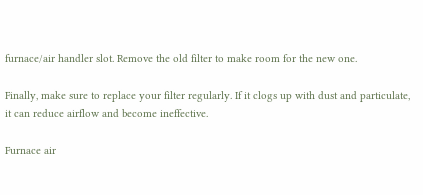furnace/air handler slot. Remove the old filter to make room for the new one.

Finally, make sure to replace your filter regularly. If it clogs up with dust and particulate, it can reduce airflow and become ineffective.

Furnace air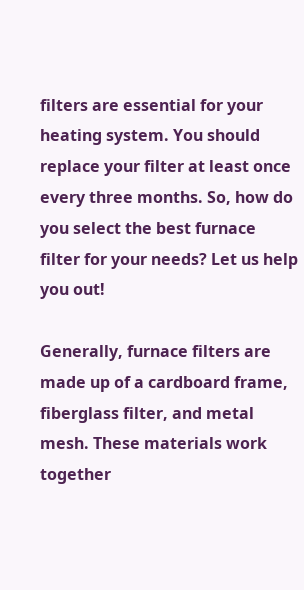filters are essential for your heating system. You should replace your filter at least once every three months. So, how do you select the best furnace filter for your needs? Let us help you out!

Generally, furnace filters are made up of a cardboard frame, fiberglass filter, and metal mesh. These materials work together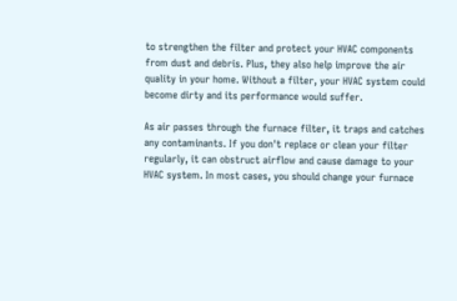to strengthen the filter and protect your HVAC components from dust and debris. Plus, they also help improve the air quality in your home. Without a filter, your HVAC system could become dirty and its performance would suffer.

As air passes through the furnace filter, it traps and catches any contaminants. If you don't replace or clean your filter regularly, it can obstruct airflow and cause damage to your HVAC system. In most cases, you should change your furnace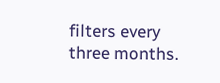filters every three months.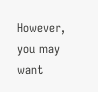However, you may want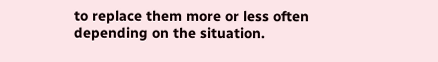to replace them more or less often depending on the situation.